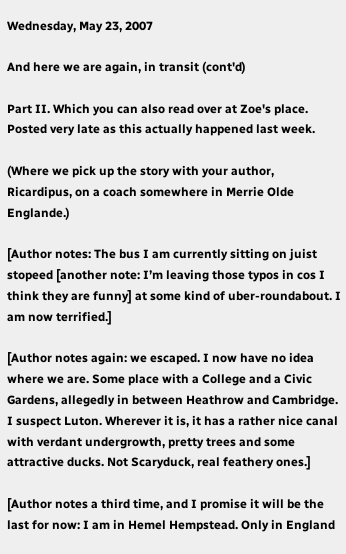Wednesday, May 23, 2007

And here we are again, in transit (cont'd)

Part II. Which you can also read over at Zoe's place. Posted very late as this actually happened last week.

(Where we pick up the story with your author, Ricardipus, on a coach somewhere in Merrie Olde Englande.)

[Author notes: The bus I am currently sitting on juist stopeed [another note: I’m leaving those typos in cos I think they are funny] at some kind of uber-roundabout. I am now terrified.]

[Author notes again: we escaped. I now have no idea where we are. Some place with a College and a Civic Gardens, allegedly in between Heathrow and Cambridge. I suspect Luton. Wherever it is, it has a rather nice canal with verdant undergrowth, pretty trees and some attractive ducks. Not Scaryduck, real feathery ones.]

[Author notes a third time, and I promise it will be the last for now: I am in Hemel Hempstead. Only in England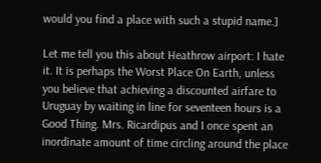would you find a place with such a stupid name.]

Let me tell you this about Heathrow airport: I hate it. It is perhaps the Worst Place On Earth, unless you believe that achieving a discounted airfare to Uruguay by waiting in line for seventeen hours is a Good Thing. Mrs. Ricardipus and I once spent an inordinate amount of time circling around the place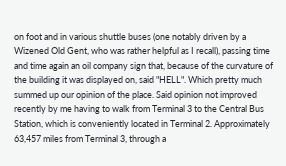on foot and in various shuttle buses (one notably driven by a Wizened Old Gent, who was rather helpful as I recall), passing time and time again an oil company sign that, because of the curvature of the building it was displayed on, said "HELL". Which pretty much summed up our opinion of the place. Said opinion not improved recently by me having to walk from Terminal 3 to the Central Bus Station, which is conveniently located in Terminal 2. Approximately 63,457 miles from Terminal 3, through a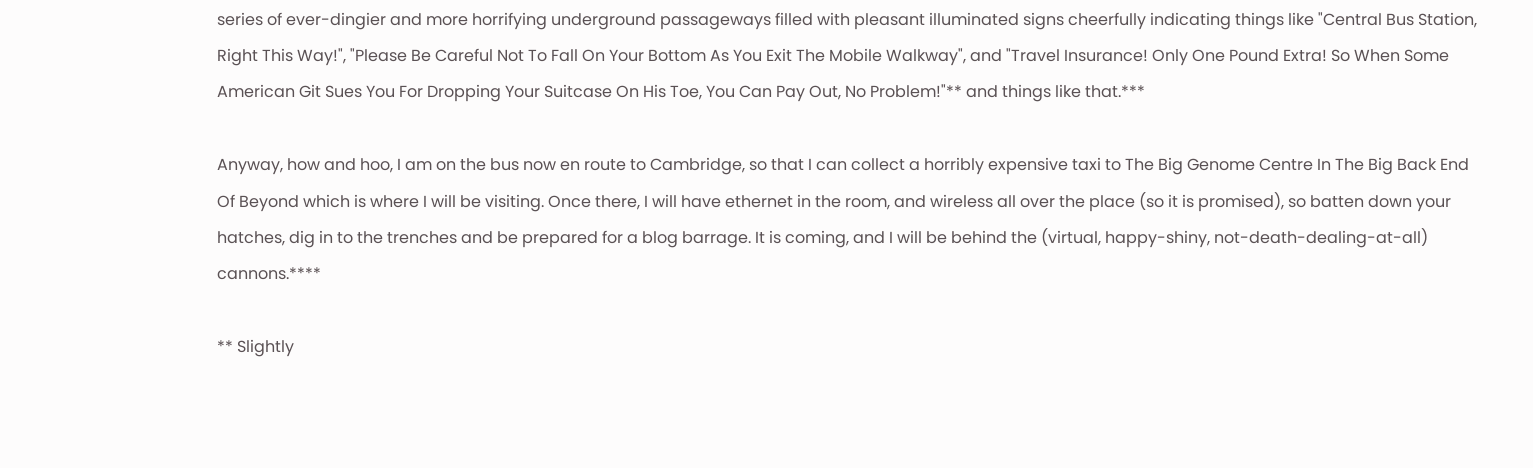series of ever-dingier and more horrifying underground passageways filled with pleasant illuminated signs cheerfully indicating things like "Central Bus Station, Right This Way!", "Please Be Careful Not To Fall On Your Bottom As You Exit The Mobile Walkway", and "Travel Insurance! Only One Pound Extra! So When Some American Git Sues You For Dropping Your Suitcase On His Toe, You Can Pay Out, No Problem!"** and things like that.***

Anyway, how and hoo, I am on the bus now en route to Cambridge, so that I can collect a horribly expensive taxi to The Big Genome Centre In The Big Back End Of Beyond which is where I will be visiting. Once there, I will have ethernet in the room, and wireless all over the place (so it is promised), so batten down your hatches, dig in to the trenches and be prepared for a blog barrage. It is coming, and I will be behind the (virtual, happy-shiny, not-death-dealing-at-all) cannons.****

** Slightly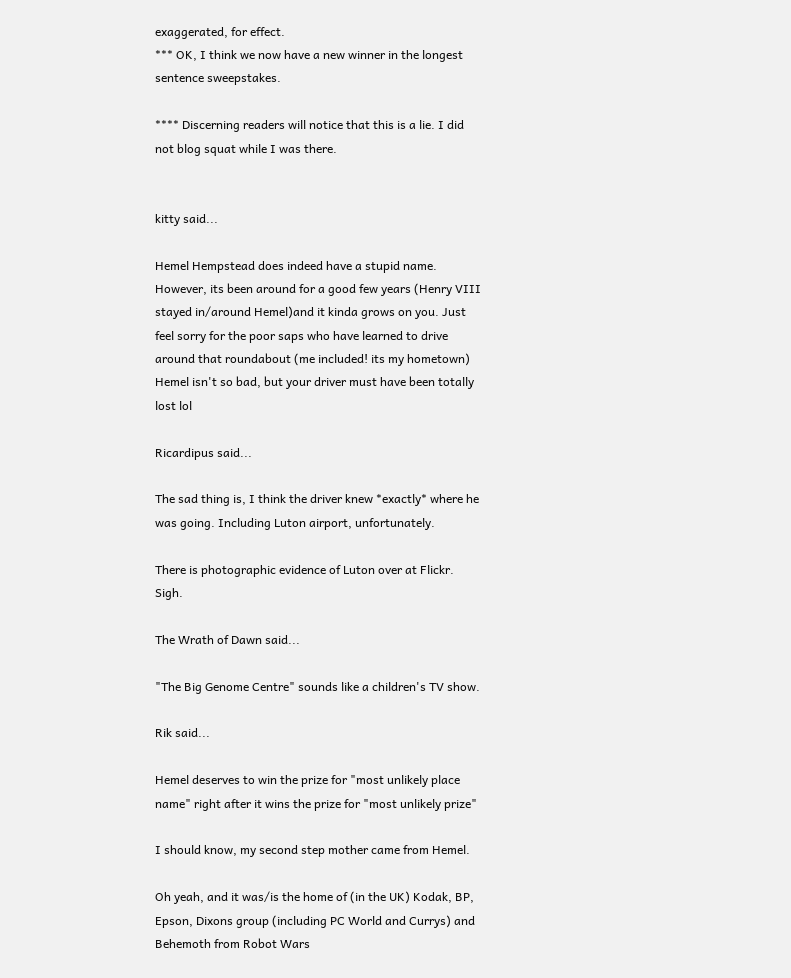exaggerated, for effect.
*** OK, I think we now have a new winner in the longest sentence sweepstakes.

**** Discerning readers will notice that this is a lie. I did not blog squat while I was there.


kitty said...

Hemel Hempstead does indeed have a stupid name. However, its been around for a good few years (Henry VIII stayed in/around Hemel)and it kinda grows on you. Just feel sorry for the poor saps who have learned to drive around that roundabout (me included! its my hometown) Hemel isn't so bad, but your driver must have been totally lost lol

Ricardipus said...

The sad thing is, I think the driver knew *exactly* where he was going. Including Luton airport, unfortunately.

There is photographic evidence of Luton over at Flickr. Sigh.

The Wrath of Dawn said...

"The Big Genome Centre" sounds like a children's TV show.

Rik said...

Hemel deserves to win the prize for "most unlikely place name" right after it wins the prize for "most unlikely prize"

I should know, my second step mother came from Hemel.

Oh yeah, and it was/is the home of (in the UK) Kodak, BP, Epson, Dixons group (including PC World and Currys) and Behemoth from Robot Wars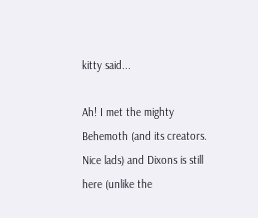kitty said...

Ah! I met the mighty Behemoth (and its creators. Nice lads) and Dixons is still here (unlike the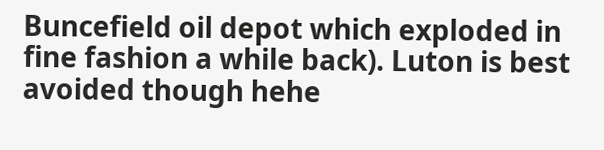Buncefield oil depot which exploded in fine fashion a while back). Luton is best avoided though hehe